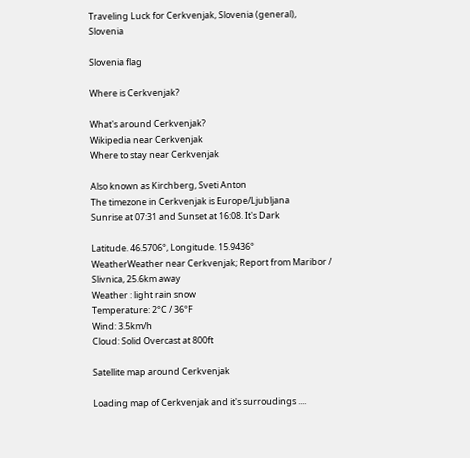Traveling Luck for Cerkvenjak, Slovenia (general), Slovenia

Slovenia flag

Where is Cerkvenjak?

What's around Cerkvenjak?
Wikipedia near Cerkvenjak
Where to stay near Cerkvenjak

Also known as Kirchberg, Sveti Anton
The timezone in Cerkvenjak is Europe/Ljubljana
Sunrise at 07:31 and Sunset at 16:08. It's Dark

Latitude. 46.5706°, Longitude. 15.9436°
WeatherWeather near Cerkvenjak; Report from Maribor / Slivnica, 25.6km away
Weather : light rain snow
Temperature: 2°C / 36°F
Wind: 3.5km/h
Cloud: Solid Overcast at 800ft

Satellite map around Cerkvenjak

Loading map of Cerkvenjak and it's surroudings ....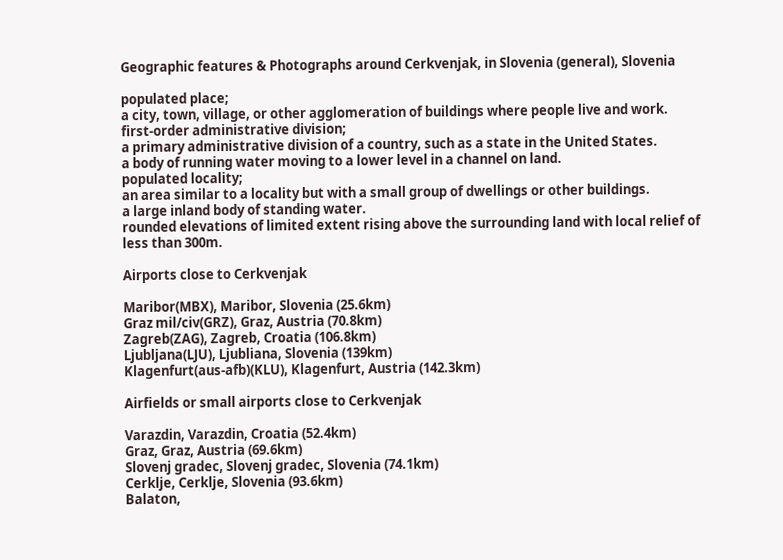Geographic features & Photographs around Cerkvenjak, in Slovenia (general), Slovenia

populated place;
a city, town, village, or other agglomeration of buildings where people live and work.
first-order administrative division;
a primary administrative division of a country, such as a state in the United States.
a body of running water moving to a lower level in a channel on land.
populated locality;
an area similar to a locality but with a small group of dwellings or other buildings.
a large inland body of standing water.
rounded elevations of limited extent rising above the surrounding land with local relief of less than 300m.

Airports close to Cerkvenjak

Maribor(MBX), Maribor, Slovenia (25.6km)
Graz mil/civ(GRZ), Graz, Austria (70.8km)
Zagreb(ZAG), Zagreb, Croatia (106.8km)
Ljubljana(LJU), Ljubliana, Slovenia (139km)
Klagenfurt(aus-afb)(KLU), Klagenfurt, Austria (142.3km)

Airfields or small airports close to Cerkvenjak

Varazdin, Varazdin, Croatia (52.4km)
Graz, Graz, Austria (69.6km)
Slovenj gradec, Slovenj gradec, Slovenia (74.1km)
Cerklje, Cerklje, Slovenia (93.6km)
Balaton,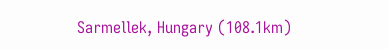Sarmellek, Hungary (108.1km)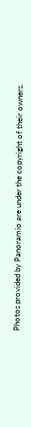Photos provided by Panoramio are under the copyright of their owners.